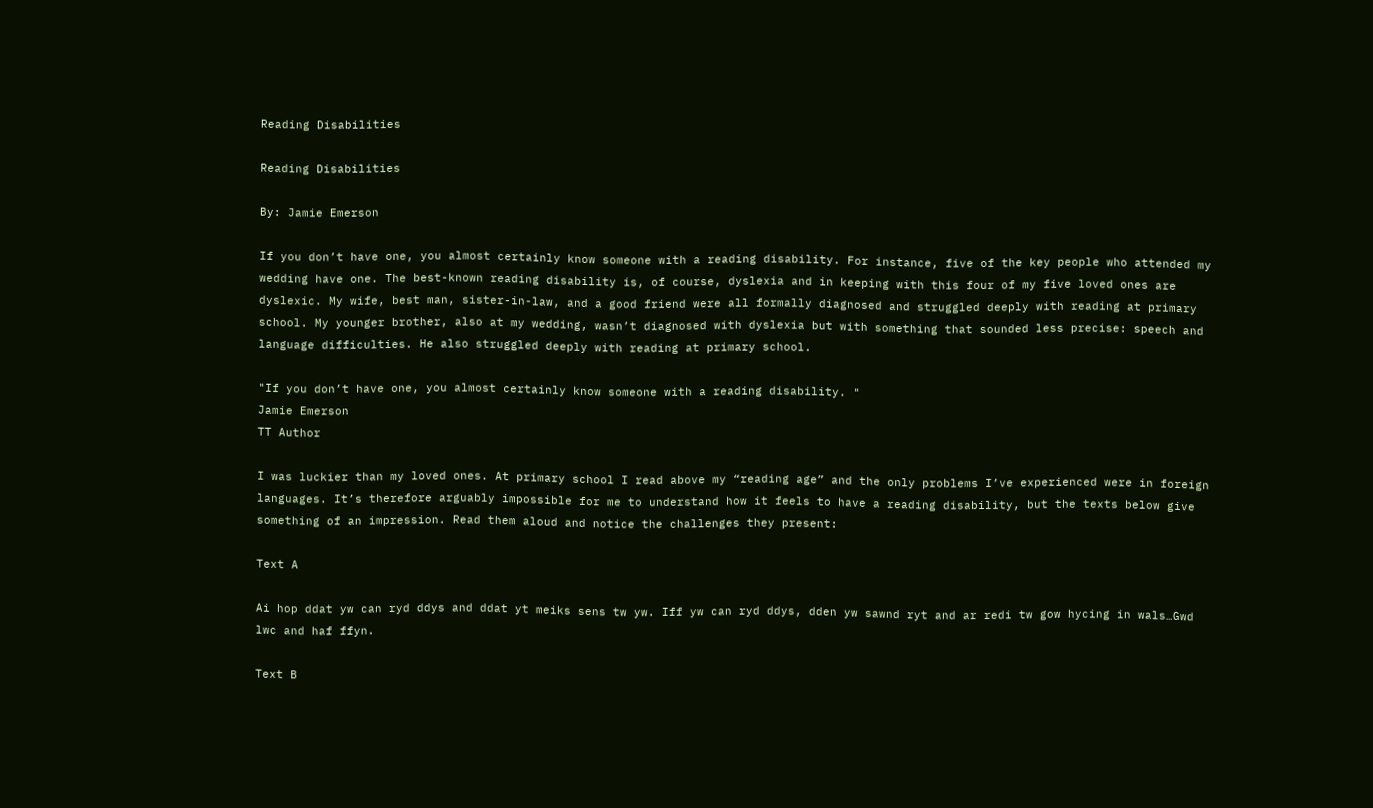Reading Disabilities

Reading Disabilities

By: Jamie Emerson

If you don’t have one, you almost certainly know someone with a reading disability. For instance, five of the key people who attended my wedding have one. The best-known reading disability is, of course, dyslexia and in keeping with this four of my five loved ones are dyslexic. My wife, best man, sister-in-law, and a good friend were all formally diagnosed and struggled deeply with reading at primary school. My younger brother, also at my wedding, wasn’t diagnosed with dyslexia but with something that sounded less precise: speech and language difficulties. He also struggled deeply with reading at primary school.

"If you don’t have one, you almost certainly know someone with a reading disability. "
Jamie Emerson
TT Author

I was luckier than my loved ones. At primary school I read above my “reading age” and the only problems I’ve experienced were in foreign languages. It’s therefore arguably impossible for me to understand how it feels to have a reading disability, but the texts below give something of an impression. Read them aloud and notice the challenges they present:

Text A

Ai hop ddat yw can ryd ddys and ddat yt meiks sens tw yw. Iff yw can ryd ddys, dden yw sawnd ryt and ar redi tw gow hycing in wals…Gwd lwc and haf ffyn.

Text B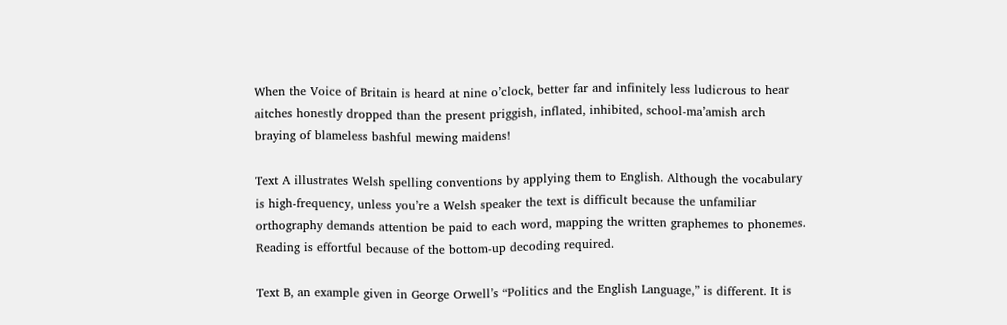When the Voice of Britain is heard at nine o’clock, better far and infinitely less ludicrous to hear aitches honestly dropped than the present priggish, inflated, inhibited, school-ma’amish arch braying of blameless bashful mewing maidens!

Text A illustrates Welsh spelling conventions by applying them to English. Although the vocabulary is high-frequency, unless you’re a Welsh speaker the text is difficult because the unfamiliar orthography demands attention be paid to each word, mapping the written graphemes to phonemes. Reading is effortful because of the bottom-up decoding required.

Text B, an example given in George Orwell’s “Politics and the English Language,” is different. It is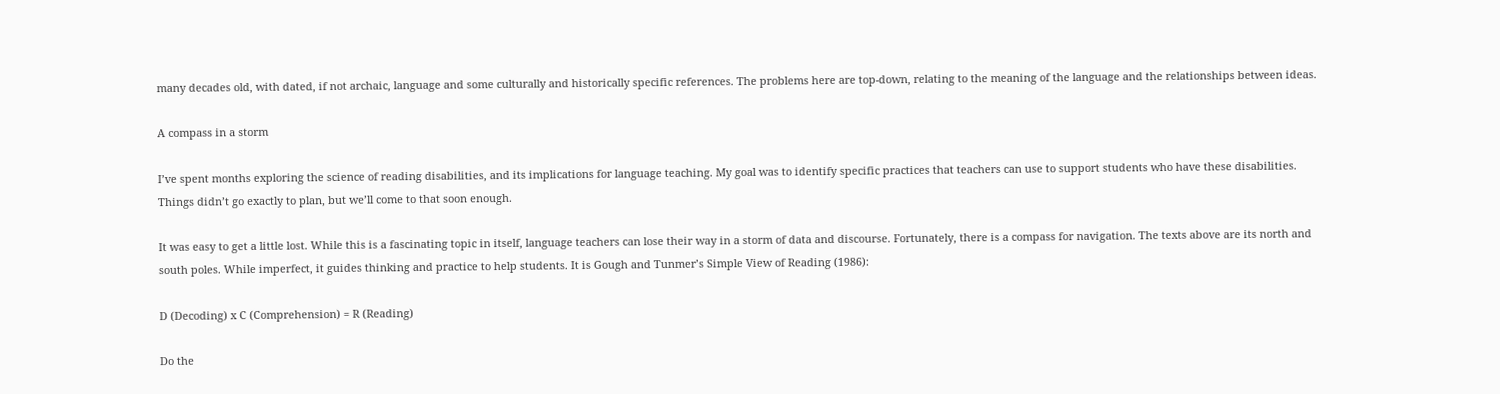many decades old, with dated, if not archaic, language and some culturally and historically specific references. The problems here are top-down, relating to the meaning of the language and the relationships between ideas.

A compass in a storm

I’ve spent months exploring the science of reading disabilities, and its implications for language teaching. My goal was to identify specific practices that teachers can use to support students who have these disabilities. Things didn’t go exactly to plan, but we’ll come to that soon enough.

It was easy to get a little lost. While this is a fascinating topic in itself, language teachers can lose their way in a storm of data and discourse. Fortunately, there is a compass for navigation. The texts above are its north and south poles. While imperfect, it guides thinking and practice to help students. It is Gough and Tunmer’s Simple View of Reading (1986):

D (Decoding) x C (Comprehension) = R (Reading)

Do the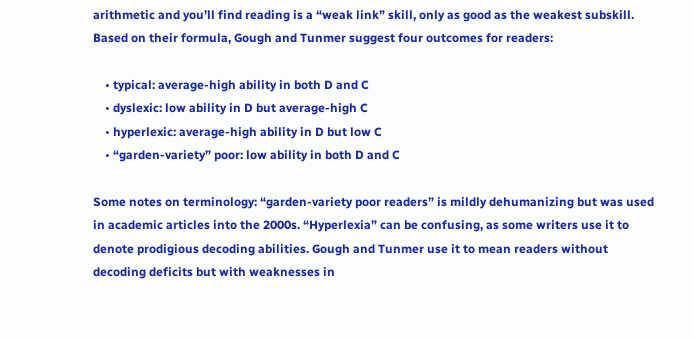arithmetic and you’ll find reading is a “weak link” skill, only as good as the weakest subskill. Based on their formula, Gough and Tunmer suggest four outcomes for readers:

    • typical: average-high ability in both D and C
    • dyslexic: low ability in D but average-high C
    • hyperlexic: average-high ability in D but low C
    • “garden-variety” poor: low ability in both D and C

Some notes on terminology: “garden-variety poor readers” is mildly dehumanizing but was used in academic articles into the 2000s. “Hyperlexia” can be confusing, as some writers use it to denote prodigious decoding abilities. Gough and Tunmer use it to mean readers without decoding deficits but with weaknesses in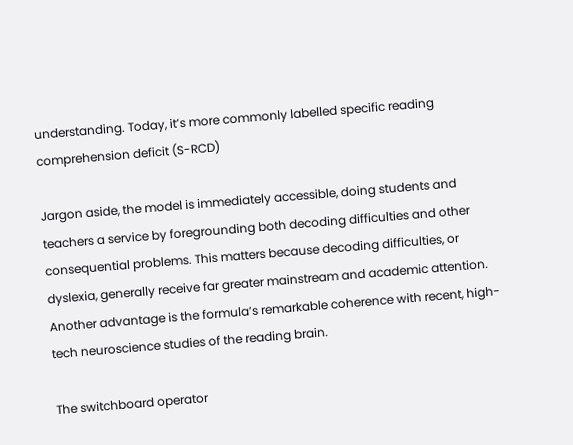understanding. Today, it’s more commonly labelled specific reading comprehension deficit (S-RCD)

Jargon aside, the model is immediately accessible, doing students and teachers a service by foregrounding both decoding difficulties and other consequential problems. This matters because decoding difficulties, or dyslexia, generally receive far greater mainstream and academic attention. Another advantage is the formula’s remarkable coherence with recent, high-tech neuroscience studies of the reading brain.

The switchboard operator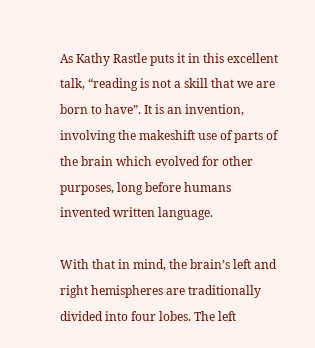As Kathy Rastle puts it in this excellent talk, “reading is not a skill that we are born to have”. It is an invention, involving the makeshift use of parts of the brain which evolved for other purposes, long before humans invented written language.

With that in mind, the brain’s left and right hemispheres are traditionally divided into four lobes. The left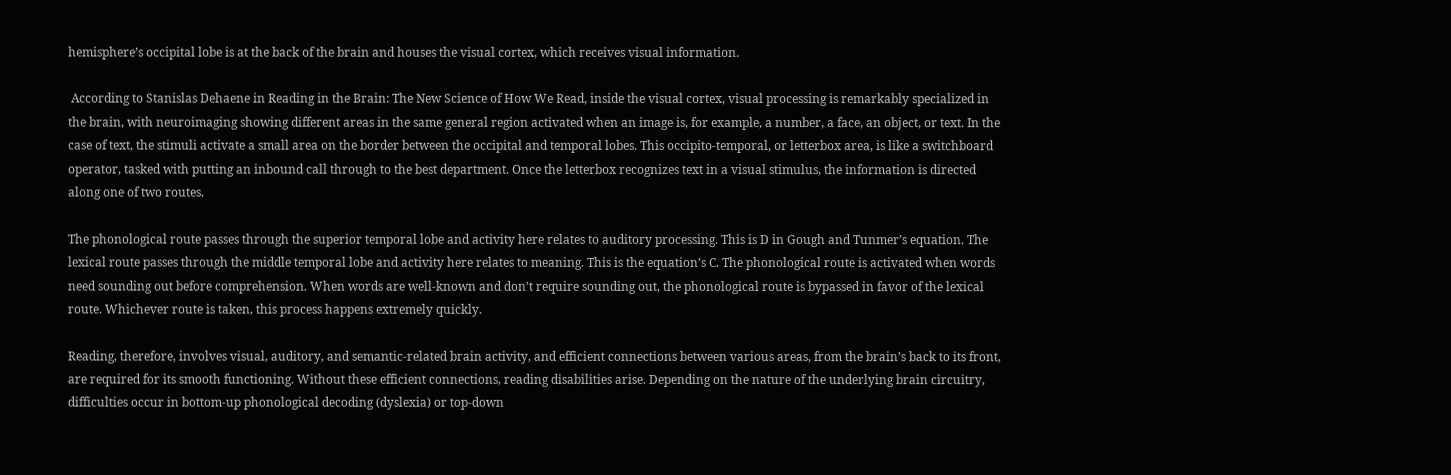hemisphere’s occipital lobe is at the back of the brain and houses the visual cortex, which receives visual information.

 According to Stanislas Dehaene in Reading in the Brain: The New Science of How We Read, inside the visual cortex, visual processing is remarkably specialized in the brain, with neuroimaging showing different areas in the same general region activated when an image is, for example, a number, a face, an object, or text. In the case of text, the stimuli activate a small area on the border between the occipital and temporal lobes. This occipito-temporal, or letterbox area, is like a switchboard operator, tasked with putting an inbound call through to the best department. Once the letterbox recognizes text in a visual stimulus, the information is directed along one of two routes.

The phonological route passes through the superior temporal lobe and activity here relates to auditory processing. This is D in Gough and Tunmer’s equation. The lexical route passes through the middle temporal lobe and activity here relates to meaning. This is the equation’s C. The phonological route is activated when words need sounding out before comprehension. When words are well-known and don’t require sounding out, the phonological route is bypassed in favor of the lexical route. Whichever route is taken, this process happens extremely quickly.

Reading, therefore, involves visual, auditory, and semantic-related brain activity, and efficient connections between various areas, from the brain’s back to its front, are required for its smooth functioning. Without these efficient connections, reading disabilities arise. Depending on the nature of the underlying brain circuitry, difficulties occur in bottom-up phonological decoding (dyslexia) or top-down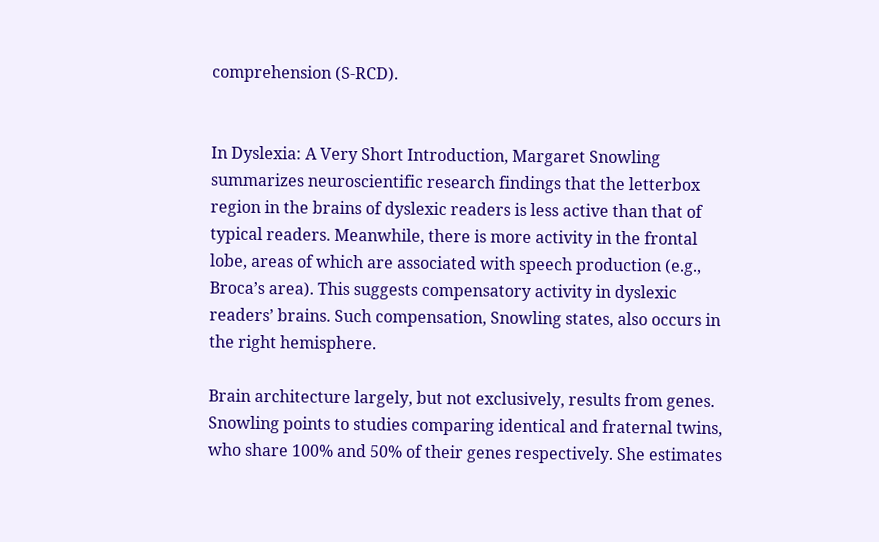comprehension (S-RCD).


In Dyslexia: A Very Short Introduction, Margaret Snowling summarizes neuroscientific research findings that the letterbox region in the brains of dyslexic readers is less active than that of typical readers. Meanwhile, there is more activity in the frontal lobe, areas of which are associated with speech production (e.g., Broca’s area). This suggests compensatory activity in dyslexic readers’ brains. Such compensation, Snowling states, also occurs in the right hemisphere.

Brain architecture largely, but not exclusively, results from genes. Snowling points to studies comparing identical and fraternal twins, who share 100% and 50% of their genes respectively. She estimates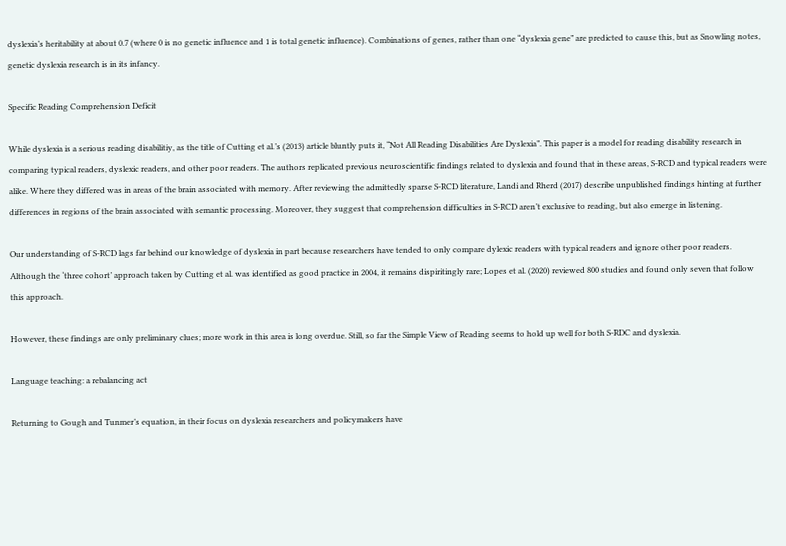dyslexia’s heritability at about 0.7 (where 0 is no genetic influence and 1 is total genetic influence). Combinations of genes, rather than one “dyslexia gene” are predicted to cause this, but as Snowling notes, genetic dyslexia research is in its infancy.

Specific Reading Comprehension Deficit

While dyslexia is a serious reading disabilitiy, as the title of Cutting et al.’s (2013) article bluntly puts it, “Not All Reading Disabilities Are Dyslexia”. This paper is a model for reading disability research in comparing typical readers, dyslexic readers, and other poor readers. The authors replicated previous neuroscientific findings related to dyslexia and found that in these areas, S-RCD and typical readers were alike. Where they differed was in areas of the brain associated with memory. After reviewing the admittedly sparse S-RCD literature, Landi and Rherd (2017) describe unpublished findings hinting at further differences in regions of the brain associated with semantic processing. Moreover, they suggest that comprehension difficulties in S-RCD aren’t exclusive to reading, but also emerge in listening.

Our understanding of S-RCD lags far behind our knowledge of dyslexia in part because researchers have tended to only compare dylexic readers with typical readers and ignore other poor readers. Although the ‘three cohort’ approach taken by Cutting et al. was identified as good practice in 2004, it remains dispiritingly rare; Lopes et al. (2020) reviewed 800 studies and found only seven that follow this approach.

However, these findings are only preliminary clues; more work in this area is long overdue. Still, so far the Simple View of Reading seems to hold up well for both S-RDC and dyslexia.

Language teaching: a rebalancing act

Returning to Gough and Tunmer’s equation, in their focus on dyslexia researchers and policymakers have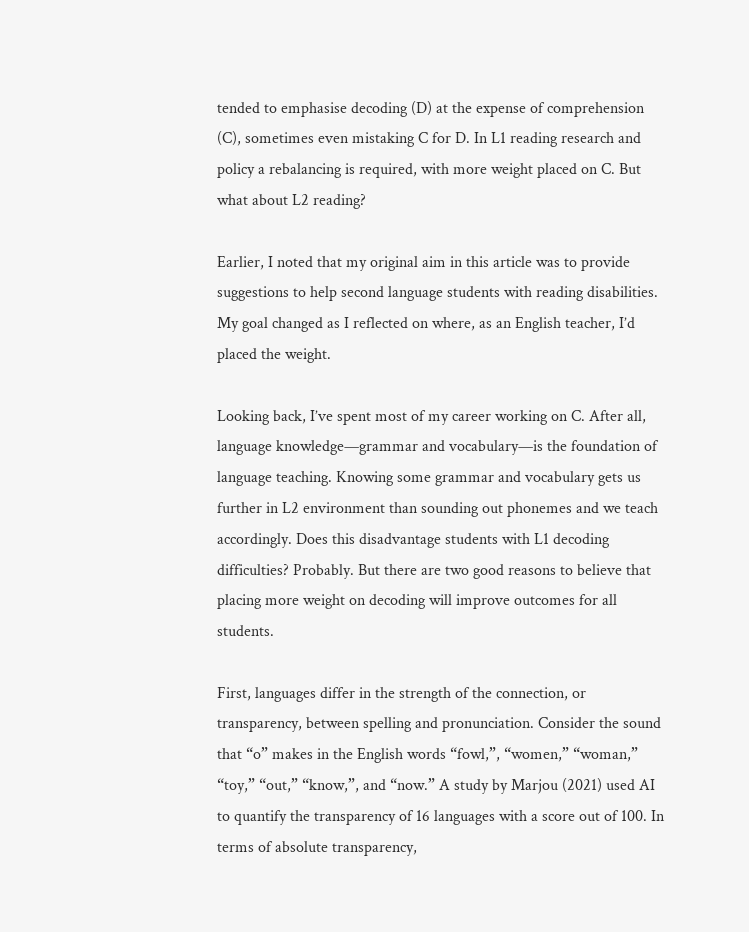tended to emphasise decoding (D) at the expense of comprehension (C), sometimes even mistaking C for D. In L1 reading research and policy a rebalancing is required, with more weight placed on C. But what about L2 reading?

Earlier, I noted that my original aim in this article was to provide suggestions to help second language students with reading disabilities. My goal changed as I reflected on where, as an English teacher, I’d placed the weight.

Looking back, I’ve spent most of my career working on C. After all, language knowledge—grammar and vocabulary—is the foundation of language teaching. Knowing some grammar and vocabulary gets us further in L2 environment than sounding out phonemes and we teach accordingly. Does this disadvantage students with L1 decoding difficulties? Probably. But there are two good reasons to believe that placing more weight on decoding will improve outcomes for all students.

First, languages differ in the strength of the connection, or transparency, between spelling and pronunciation. Consider the sound that “o” makes in the English words “fowl,”, “women,” “woman,” “toy,” “out,” “know,”, and “now.” A study by Marjou (2021) used AI to quantify the transparency of 16 languages with a score out of 100. In terms of absolute transparency,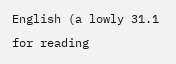English (a lowly 31.1 for reading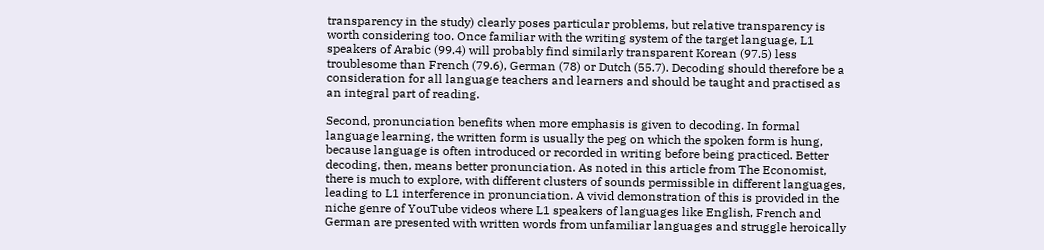transparency in the study) clearly poses particular problems, but relative transparency is worth considering too. Once familiar with the writing system of the target language, L1 speakers of Arabic (99.4) will probably find similarly transparent Korean (97.5) less troublesome than French (79.6), German (78) or Dutch (55.7). Decoding should therefore be a consideration for all language teachers and learners and should be taught and practised as an integral part of reading.

Second, pronunciation benefits when more emphasis is given to decoding. In formal language learning, the written form is usually the peg on which the spoken form is hung, because language is often introduced or recorded in writing before being practiced. Better decoding, then, means better pronunciation. As noted in this article from The Economist, there is much to explore, with different clusters of sounds permissible in different languages, leading to L1 interference in pronunciation. A vivid demonstration of this is provided in the niche genre of YouTube videos where L1 speakers of languages like English, French and German are presented with written words from unfamiliar languages and struggle heroically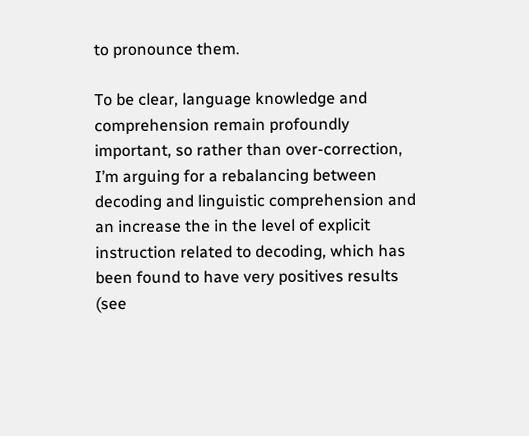to pronounce them.

To be clear, language knowledge and comprehension remain profoundly important, so rather than over-correction, I’m arguing for a rebalancing between decoding and linguistic comprehension and an increase the in the level of explicit instruction related to decoding, which has been found to have very positives results (see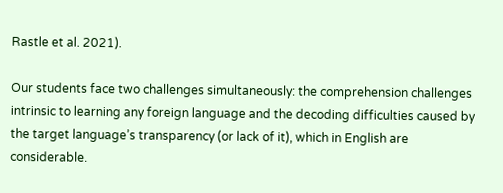Rastle et al. 2021).

Our students face two challenges simultaneously: the comprehension challenges intrinsic to learning any foreign language and the decoding difficulties caused by the target language’s transparency (or lack of it), which in English are considerable.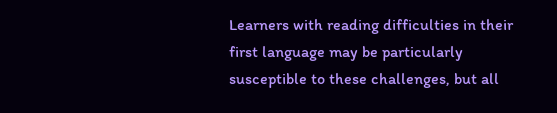Learners with reading difficulties in their first language may be particularly susceptible to these challenges, but all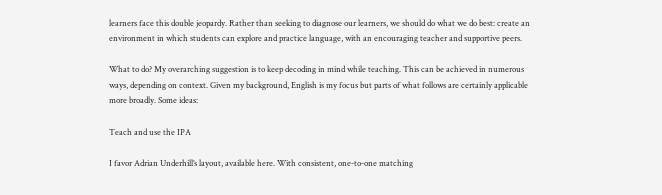learners face this double jeopardy. Rather than seeking to diagnose our learners, we should do what we do best: create an environment in which students can explore and practice language, with an encouraging teacher and supportive peers.

What to do? My overarching suggestion is to keep decoding in mind while teaching. This can be achieved in numerous ways, depending on context. Given my background, English is my focus but parts of what follows are certainly applicable more broadly. Some ideas:

Teach and use the IPA

I favor Adrian Underhill’s layout, available here. With consistent, one-to-one matching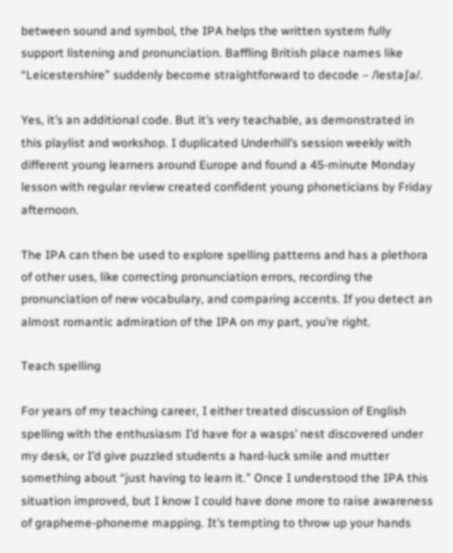between sound and symbol, the IPA helps the written system fully support listening and pronunciation. Baffling British place names like “Leicestershire” suddenly become straightforward to decode – /lestə∫ə/.

Yes, it’s an additional code. But it’s very teachable, as demonstrated in this playlist and workshop. I duplicated Underhill’s session weekly with different young learners around Europe and found a 45-minute Monday lesson with regular review created confident young phoneticians by Friday afternoon.

The IPA can then be used to explore spelling patterns and has a plethora of other uses, like correcting pronunciation errors, recording the pronunciation of new vocabulary, and comparing accents. If you detect an almost romantic admiration of the IPA on my part, you’re right.

Teach spelling

For years of my teaching career, I either treated discussion of English spelling with the enthusiasm I’d have for a wasps’ nest discovered under my desk, or I’d give puzzled students a hard-luck smile and mutter something about “just having to learn it.” Once I understood the IPA this situation improved, but I know I could have done more to raise awareness of grapheme-phoneme mapping. It’s tempting to throw up your hands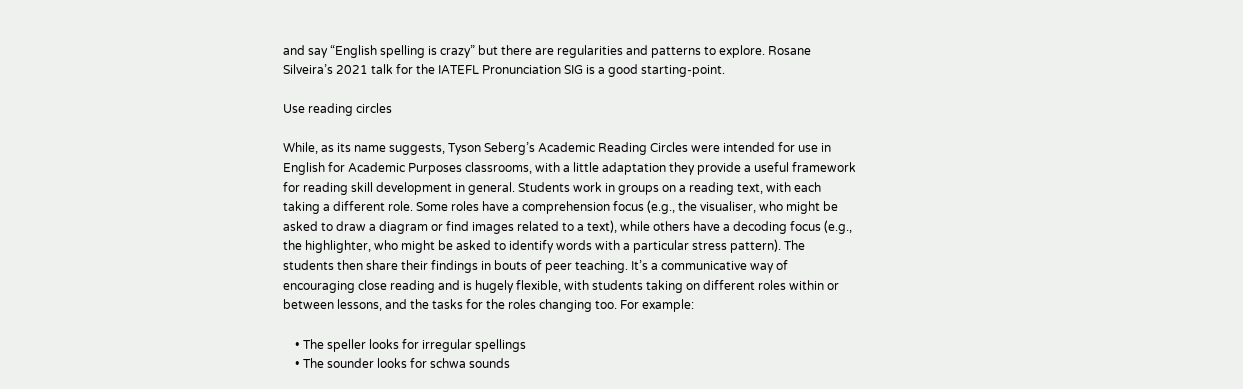and say “English spelling is crazy” but there are regularities and patterns to explore. Rosane Silveira’s 2021 talk for the IATEFL Pronunciation SIG is a good starting-point.

Use reading circles

While, as its name suggests, Tyson Seberg’s Academic Reading Circles were intended for use in English for Academic Purposes classrooms, with a little adaptation they provide a useful framework for reading skill development in general. Students work in groups on a reading text, with each taking a different role. Some roles have a comprehension focus (e.g., the visualiser, who might be asked to draw a diagram or find images related to a text), while others have a decoding focus (e.g., the highlighter, who might be asked to identify words with a particular stress pattern). The students then share their findings in bouts of peer teaching. It’s a communicative way of encouraging close reading and is hugely flexible, with students taking on different roles within or between lessons, and the tasks for the roles changing too. For example:

    • The speller looks for irregular spellings
    • The sounder looks for schwa sounds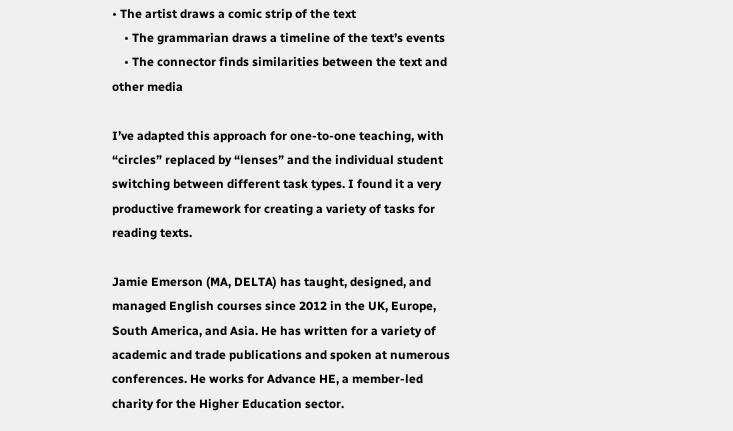• The artist draws a comic strip of the text
    • The grammarian draws a timeline of the text’s events
    • The connector finds similarities between the text and other media

I’ve adapted this approach for one-to-one teaching, with “circles” replaced by “lenses” and the individual student switching between different task types. I found it a very productive framework for creating a variety of tasks for reading texts.

Jamie Emerson (MA, DELTA) has taught, designed, and managed English courses since 2012 in the UK, Europe, South America, and Asia. He has written for a variety of academic and trade publications and spoken at numerous conferences. He works for Advance HE, a member-led charity for the Higher Education sector.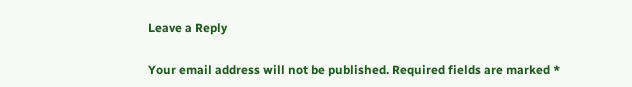Leave a Reply

Your email address will not be published. Required fields are marked *